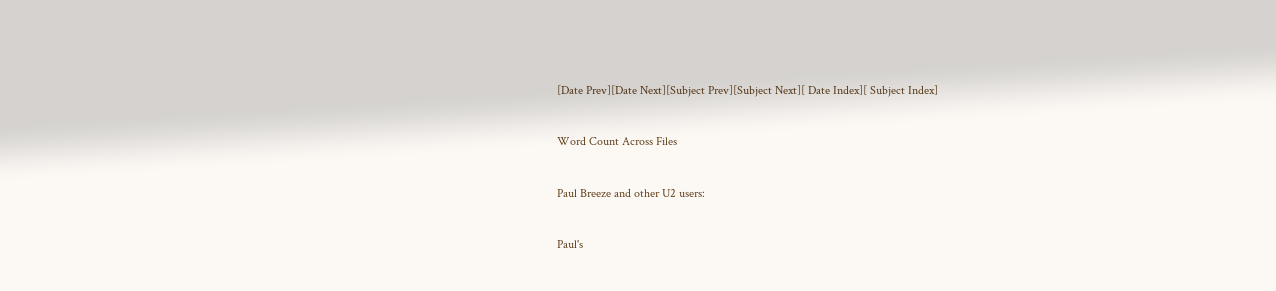[Date Prev][Date Next][Subject Prev][Subject Next][ Date Index][ Subject Index]

Word Count Across Files

Paul Breeze and other U2 users:

Paul's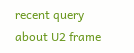recent query about U2 frame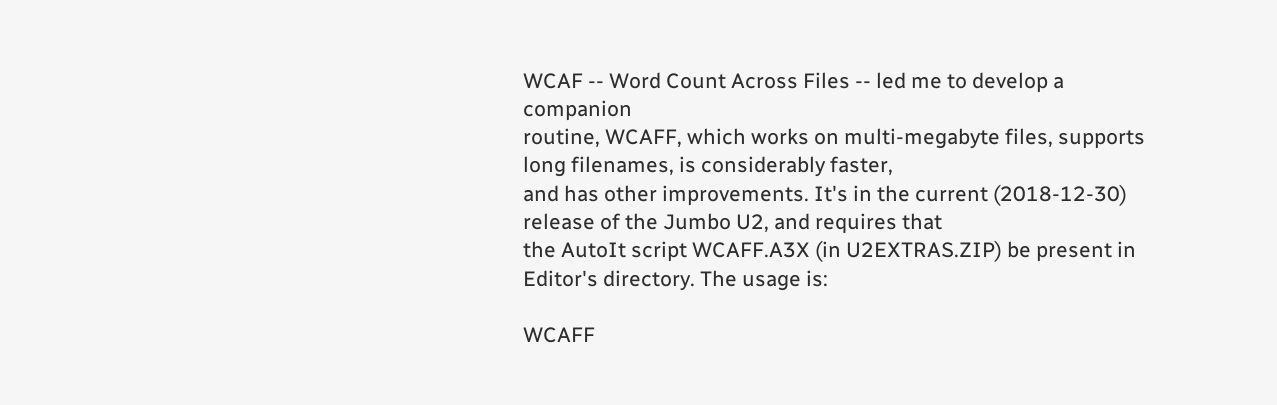WCAF -- Word Count Across Files -- led me to develop a companion
routine, WCAFF, which works on multi-megabyte files, supports long filenames, is considerably faster,
and has other improvements. It's in the current (2018-12-30) release of the Jumbo U2, and requires that
the AutoIt script WCAFF.A3X (in U2EXTRAS.ZIP) be present in Editor's directory. The usage is:

WCAFF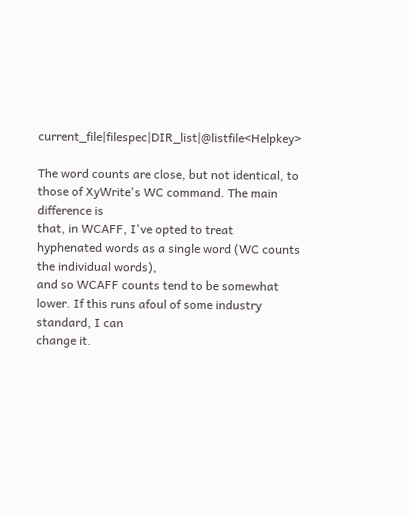current_file|filespec|DIR_list|@listfile<Helpkey>

The word counts are close, but not identical, to those of XyWrite's WC command. The main difference is
that, in WCAFF, I've opted to treat hyphenated words as a single word (WC counts the individual words),
and so WCAFF counts tend to be somewhat lower. If this runs afoul of some industry standard, I can
change it.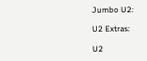Jumbo U2:

U2 Extras:

U2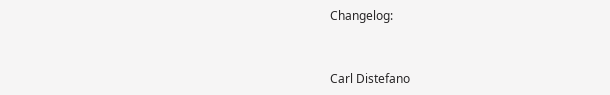Changelog:


Carl Distefano